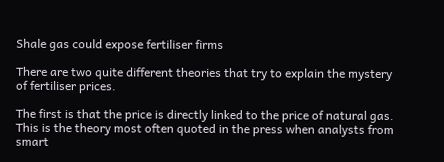Shale gas could expose fertiliser firms

There are two quite different theories that try to explain the mystery of fertiliser prices.

The first is that the price is directly linked to the price of natural gas. This is the theory most often quoted in the press when analysts from smart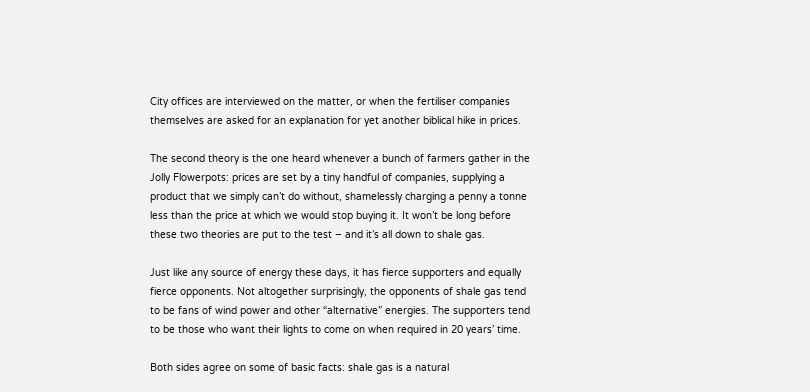City offices are interviewed on the matter, or when the fertiliser companies themselves are asked for an explanation for yet another biblical hike in prices.

The second theory is the one heard whenever a bunch of farmers gather in the Jolly Flowerpots: prices are set by a tiny handful of companies, supplying a product that we simply can’t do without, shamelessly charging a penny a tonne less than the price at which we would stop buying it. It won’t be long before these two theories are put to the test – and it’s all down to shale gas.

Just like any source of energy these days, it has fierce supporters and equally fierce opponents. Not altogether surprisingly, the opponents of shale gas tend to be fans of wind power and other “alternative” energies. The supporters tend to be those who want their lights to come on when required in 20 years’ time.

Both sides agree on some of basic facts: shale gas is a natural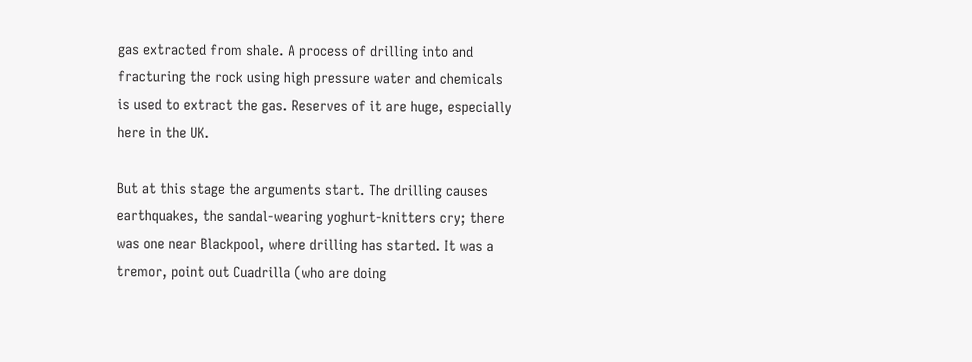gas extracted from shale. A process of drilling into and fracturing the rock using high pressure water and chemicals is used to extract the gas. Reserves of it are huge, especially here in the UK.

But at this stage the arguments start. The drilling causes earthquakes, the sandal-wearing yoghurt-knitters cry; there was one near Blackpool, where drilling has started. It was a tremor, point out Cuadrilla (who are doing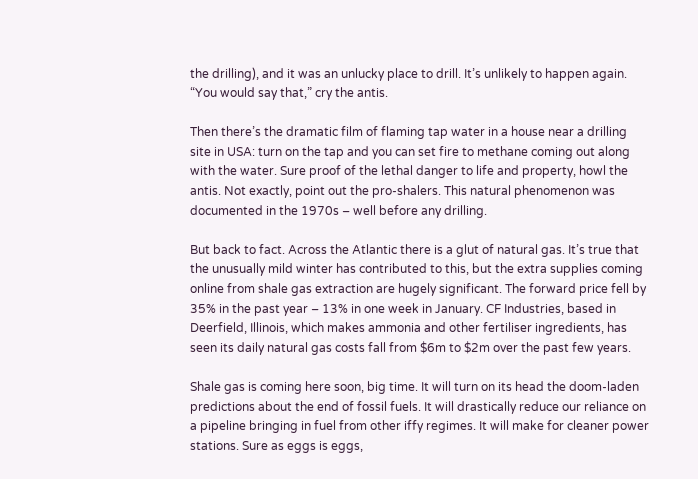the drilling), and it was an unlucky place to drill. It’s unlikely to happen again. “You would say that,” cry the antis.

Then there’s the dramatic film of flaming tap water in a house near a drilling site in USA: turn on the tap and you can set fire to methane coming out along with the water. Sure proof of the lethal danger to life and property, howl the antis. Not exactly, point out the pro-shalers. This natural phenomenon was documented in the 1970s – well before any drilling.

But back to fact. Across the Atlantic there is a glut of natural gas. It’s true that the unusually mild winter has contributed to this, but the extra supplies coming online from shale gas extraction are hugely significant. The forward price fell by 35% in the past year – 13% in one week in January. CF Industries, based in Deerfield, Illinois, which makes ammonia and other fertiliser ingredients, has seen its daily natural gas costs fall from $6m to $2m over the past few years.

Shale gas is coming here soon, big time. It will turn on its head the doom-laden predictions about the end of fossil fuels. It will drastically reduce our reliance on a pipeline bringing in fuel from other iffy regimes. It will make for cleaner power stations. Sure as eggs is eggs,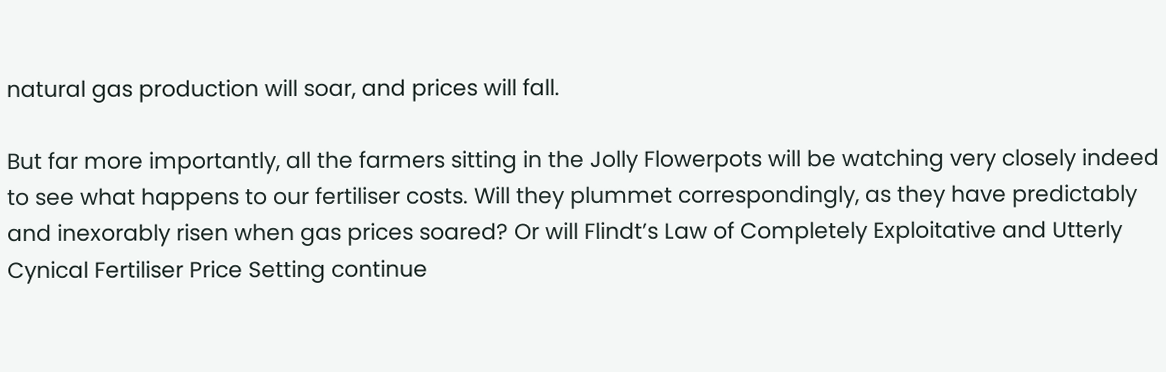natural gas production will soar, and prices will fall.

But far more importantly, all the farmers sitting in the Jolly Flowerpots will be watching very closely indeed to see what happens to our fertiliser costs. Will they plummet correspondingly, as they have predictably and inexorably risen when gas prices soared? Or will Flindt’s Law of Completely Exploitative and Utterly Cynical Fertiliser Price Setting continue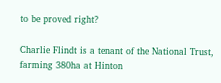to be proved right?

Charlie Flindt is a tenant of the National Trust, farming 380ha at Hinton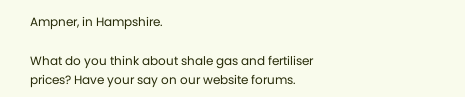Ampner, in Hampshire.

What do you think about shale gas and fertiliser prices? Have your say on our website forums.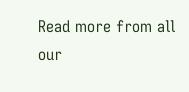Read more from all our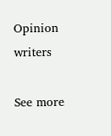Opinion writers

See more